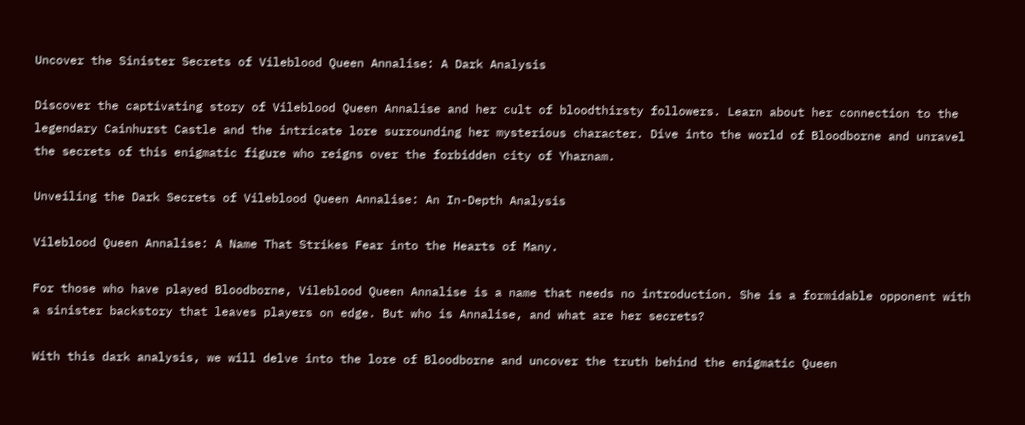Uncover the Sinister Secrets of Vileblood Queen Annalise: A Dark Analysis

Discover the captivating story of Vileblood Queen Annalise and her cult of bloodthirsty followers. Learn about her connection to the legendary Cainhurst Castle and the intricate lore surrounding her mysterious character. Dive into the world of Bloodborne and unravel the secrets of this enigmatic figure who reigns over the forbidden city of Yharnam.

Unveiling the Dark Secrets of Vileblood Queen Annalise: An In-Depth Analysis

Vileblood Queen Annalise: A Name That Strikes Fear into the Hearts of Many.

For those who have played Bloodborne, Vileblood Queen Annalise is a name that needs no introduction. She is a formidable opponent with a sinister backstory that leaves players on edge. But who is Annalise, and what are her secrets?

With this dark analysis, we will delve into the lore of Bloodborne and uncover the truth behind the enigmatic Queen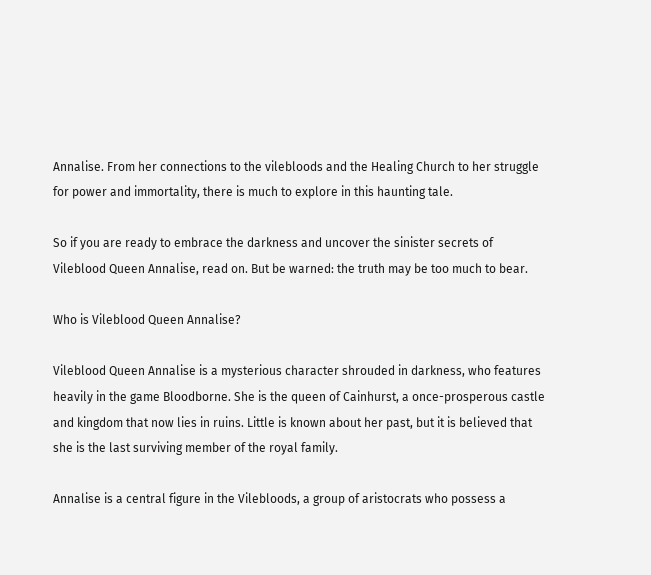Annalise. From her connections to the vilebloods and the Healing Church to her struggle for power and immortality, there is much to explore in this haunting tale.

So if you are ready to embrace the darkness and uncover the sinister secrets of Vileblood Queen Annalise, read on. But be warned: the truth may be too much to bear.

Who is Vileblood Queen Annalise?

Vileblood Queen Annalise is a mysterious character shrouded in darkness, who features heavily in the game Bloodborne. She is the queen of Cainhurst, a once-prosperous castle and kingdom that now lies in ruins. Little is known about her past, but it is believed that she is the last surviving member of the royal family.

Annalise is a central figure in the Vilebloods, a group of aristocrats who possess a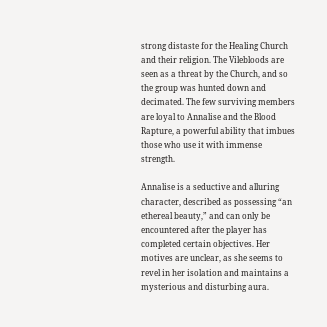strong distaste for the Healing Church and their religion. The Vilebloods are seen as a threat by the Church, and so the group was hunted down and decimated. The few surviving members are loyal to Annalise and the Blood Rapture, a powerful ability that imbues those who use it with immense strength.

Annalise is a seductive and alluring character, described as possessing “an ethereal beauty,” and can only be encountered after the player has completed certain objectives. Her motives are unclear, as she seems to revel in her isolation and maintains a mysterious and disturbing aura.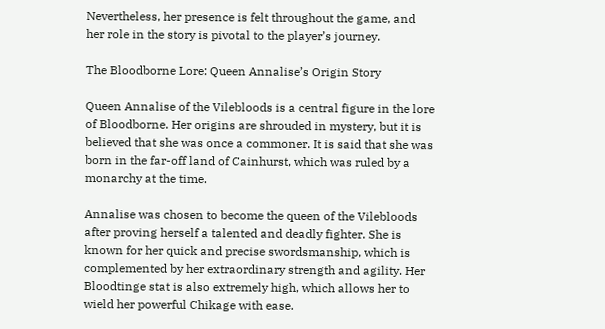Nevertheless, her presence is felt throughout the game, and her role in the story is pivotal to the player’s journey.

The Bloodborne Lore: Queen Annalise’s Origin Story

Queen Annalise of the Vilebloods is a central figure in the lore of Bloodborne. Her origins are shrouded in mystery, but it is believed that she was once a commoner. It is said that she was born in the far-off land of Cainhurst, which was ruled by a monarchy at the time.

Annalise was chosen to become the queen of the Vilebloods after proving herself a talented and deadly fighter. She is known for her quick and precise swordsmanship, which is complemented by her extraordinary strength and agility. Her Bloodtinge stat is also extremely high, which allows her to wield her powerful Chikage with ease.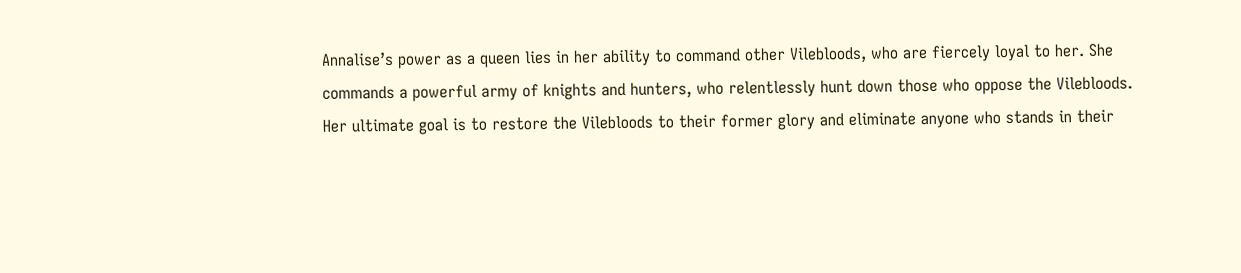Annalise’s power as a queen lies in her ability to command other Vilebloods, who are fiercely loyal to her. She commands a powerful army of knights and hunters, who relentlessly hunt down those who oppose the Vilebloods. Her ultimate goal is to restore the Vilebloods to their former glory and eliminate anyone who stands in their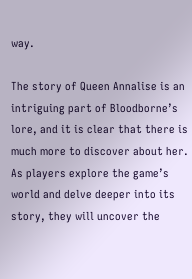way.

The story of Queen Annalise is an intriguing part of Bloodborne’s lore, and it is clear that there is much more to discover about her. As players explore the game’s world and delve deeper into its story, they will uncover the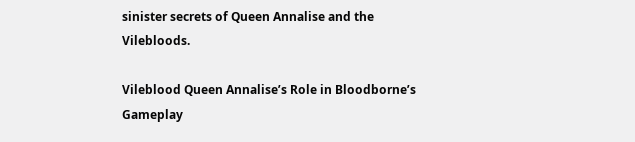sinister secrets of Queen Annalise and the Vilebloods.

Vileblood Queen Annalise’s Role in Bloodborne’s Gameplay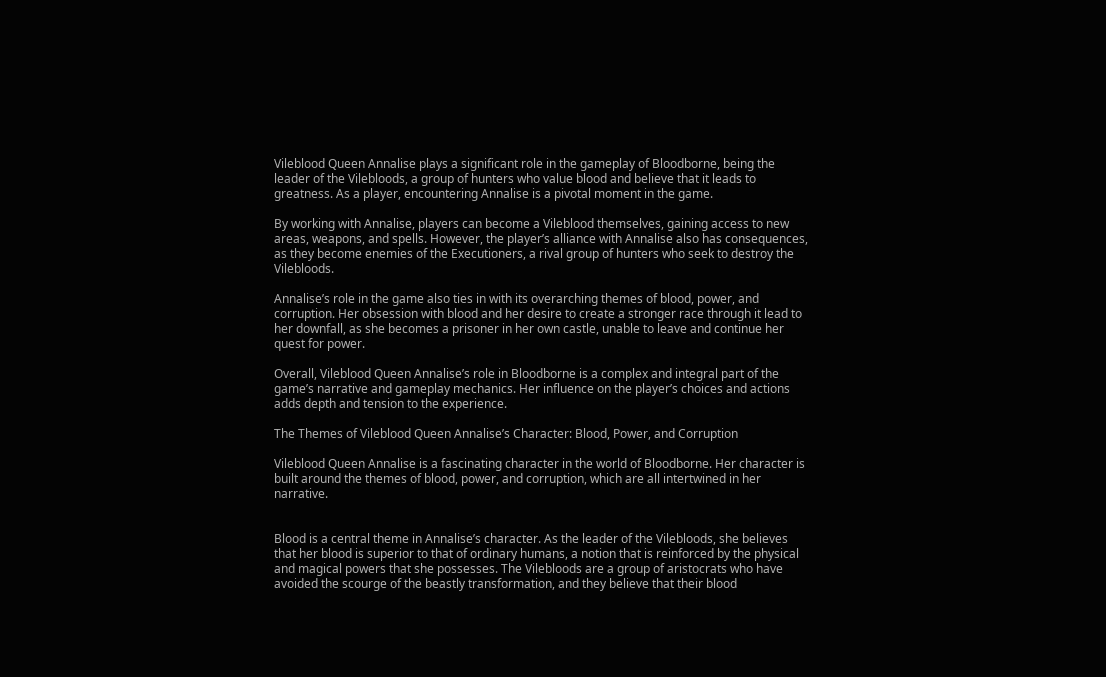Vileblood Queen Annalise plays a significant role in the gameplay of Bloodborne, being the leader of the Vilebloods, a group of hunters who value blood and believe that it leads to greatness. As a player, encountering Annalise is a pivotal moment in the game.

By working with Annalise, players can become a Vileblood themselves, gaining access to new areas, weapons, and spells. However, the player’s alliance with Annalise also has consequences, as they become enemies of the Executioners, a rival group of hunters who seek to destroy the Vilebloods.

Annalise’s role in the game also ties in with its overarching themes of blood, power, and corruption. Her obsession with blood and her desire to create a stronger race through it lead to her downfall, as she becomes a prisoner in her own castle, unable to leave and continue her quest for power.

Overall, Vileblood Queen Annalise’s role in Bloodborne is a complex and integral part of the game’s narrative and gameplay mechanics. Her influence on the player’s choices and actions adds depth and tension to the experience.

The Themes of Vileblood Queen Annalise’s Character: Blood, Power, and Corruption

Vileblood Queen Annalise is a fascinating character in the world of Bloodborne. Her character is built around the themes of blood, power, and corruption, which are all intertwined in her narrative.


Blood is a central theme in Annalise’s character. As the leader of the Vilebloods, she believes that her blood is superior to that of ordinary humans, a notion that is reinforced by the physical and magical powers that she possesses. The Vilebloods are a group of aristocrats who have avoided the scourge of the beastly transformation, and they believe that their blood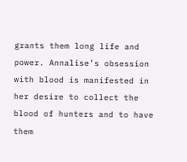grants them long life and power. Annalise’s obsession with blood is manifested in her desire to collect the blood of hunters and to have them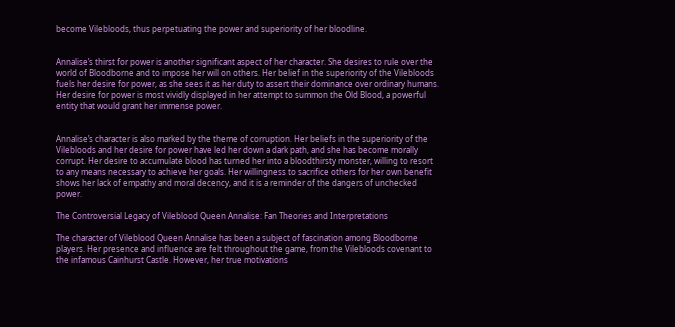become Vilebloods, thus perpetuating the power and superiority of her bloodline.


Annalise’s thirst for power is another significant aspect of her character. She desires to rule over the world of Bloodborne and to impose her will on others. Her belief in the superiority of the Vilebloods fuels her desire for power, as she sees it as her duty to assert their dominance over ordinary humans. Her desire for power is most vividly displayed in her attempt to summon the Old Blood, a powerful entity that would grant her immense power.


Annalise’s character is also marked by the theme of corruption. Her beliefs in the superiority of the Vilebloods and her desire for power have led her down a dark path, and she has become morally corrupt. Her desire to accumulate blood has turned her into a bloodthirsty monster, willing to resort to any means necessary to achieve her goals. Her willingness to sacrifice others for her own benefit shows her lack of empathy and moral decency, and it is a reminder of the dangers of unchecked power.

The Controversial Legacy of Vileblood Queen Annalise: Fan Theories and Interpretations

The character of Vileblood Queen Annalise has been a subject of fascination among Bloodborne players. Her presence and influence are felt throughout the game, from the Vilebloods covenant to the infamous Cainhurst Castle. However, her true motivations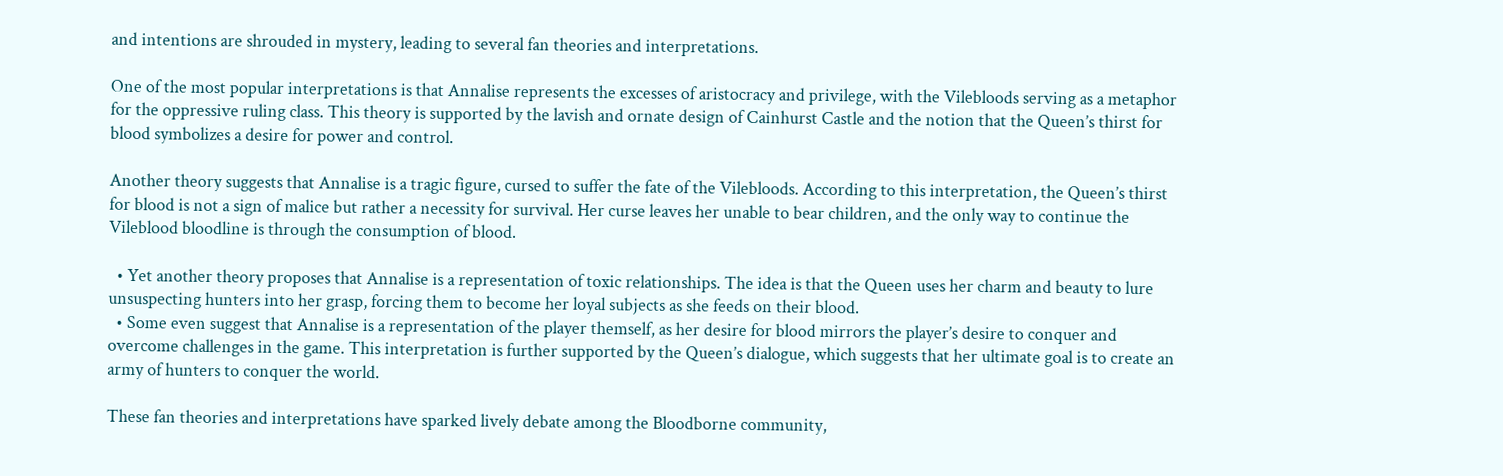and intentions are shrouded in mystery, leading to several fan theories and interpretations.

One of the most popular interpretations is that Annalise represents the excesses of aristocracy and privilege, with the Vilebloods serving as a metaphor for the oppressive ruling class. This theory is supported by the lavish and ornate design of Cainhurst Castle and the notion that the Queen’s thirst for blood symbolizes a desire for power and control.

Another theory suggests that Annalise is a tragic figure, cursed to suffer the fate of the Vilebloods. According to this interpretation, the Queen’s thirst for blood is not a sign of malice but rather a necessity for survival. Her curse leaves her unable to bear children, and the only way to continue the Vileblood bloodline is through the consumption of blood.

  • Yet another theory proposes that Annalise is a representation of toxic relationships. The idea is that the Queen uses her charm and beauty to lure unsuspecting hunters into her grasp, forcing them to become her loyal subjects as she feeds on their blood.
  • Some even suggest that Annalise is a representation of the player themself, as her desire for blood mirrors the player’s desire to conquer and overcome challenges in the game. This interpretation is further supported by the Queen’s dialogue, which suggests that her ultimate goal is to create an army of hunters to conquer the world.

These fan theories and interpretations have sparked lively debate among the Bloodborne community,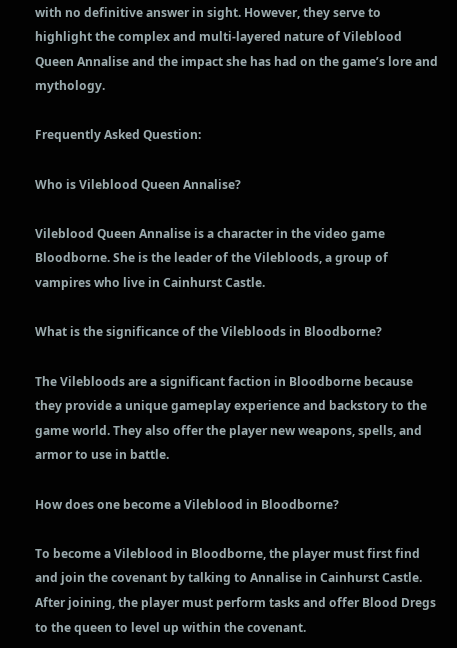with no definitive answer in sight. However, they serve to highlight the complex and multi-layered nature of Vileblood Queen Annalise and the impact she has had on the game’s lore and mythology.

Frequently Asked Question:

Who is Vileblood Queen Annalise?

Vileblood Queen Annalise is a character in the video game Bloodborne. She is the leader of the Vilebloods, a group of vampires who live in Cainhurst Castle.

What is the significance of the Vilebloods in Bloodborne?

The Vilebloods are a significant faction in Bloodborne because they provide a unique gameplay experience and backstory to the game world. They also offer the player new weapons, spells, and armor to use in battle.

How does one become a Vileblood in Bloodborne?

To become a Vileblood in Bloodborne, the player must first find and join the covenant by talking to Annalise in Cainhurst Castle. After joining, the player must perform tasks and offer Blood Dregs to the queen to level up within the covenant.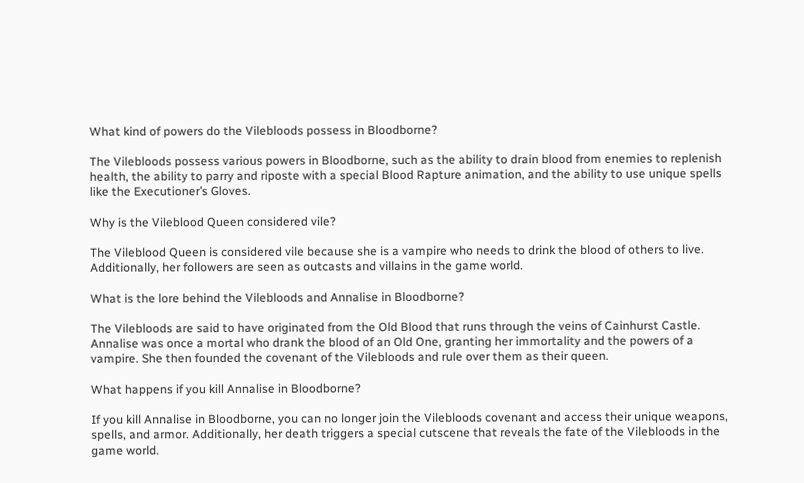What kind of powers do the Vilebloods possess in Bloodborne?

The Vilebloods possess various powers in Bloodborne, such as the ability to drain blood from enemies to replenish health, the ability to parry and riposte with a special Blood Rapture animation, and the ability to use unique spells like the Executioner’s Gloves.

Why is the Vileblood Queen considered vile?

The Vileblood Queen is considered vile because she is a vampire who needs to drink the blood of others to live. Additionally, her followers are seen as outcasts and villains in the game world.

What is the lore behind the Vilebloods and Annalise in Bloodborne?

The Vilebloods are said to have originated from the Old Blood that runs through the veins of Cainhurst Castle. Annalise was once a mortal who drank the blood of an Old One, granting her immortality and the powers of a vampire. She then founded the covenant of the Vilebloods and rule over them as their queen.

What happens if you kill Annalise in Bloodborne?

If you kill Annalise in Bloodborne, you can no longer join the Vilebloods covenant and access their unique weapons, spells, and armor. Additionally, her death triggers a special cutscene that reveals the fate of the Vilebloods in the game world.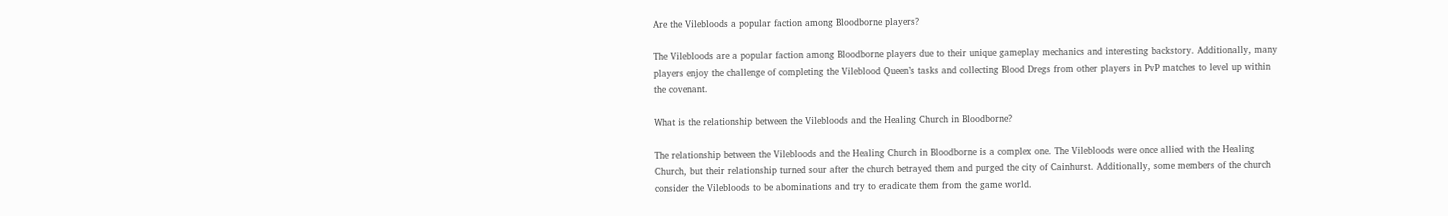Are the Vilebloods a popular faction among Bloodborne players?

The Vilebloods are a popular faction among Bloodborne players due to their unique gameplay mechanics and interesting backstory. Additionally, many players enjoy the challenge of completing the Vileblood Queen’s tasks and collecting Blood Dregs from other players in PvP matches to level up within the covenant.

What is the relationship between the Vilebloods and the Healing Church in Bloodborne?

The relationship between the Vilebloods and the Healing Church in Bloodborne is a complex one. The Vilebloods were once allied with the Healing Church, but their relationship turned sour after the church betrayed them and purged the city of Cainhurst. Additionally, some members of the church consider the Vilebloods to be abominations and try to eradicate them from the game world.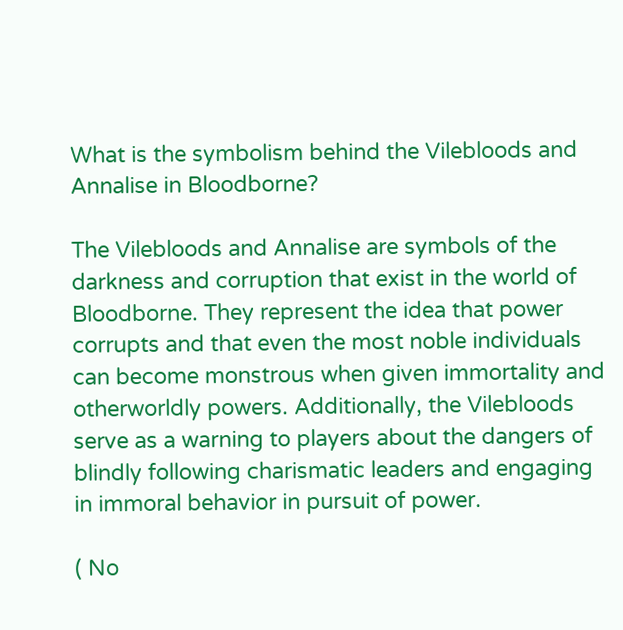What is the symbolism behind the Vilebloods and Annalise in Bloodborne?

The Vilebloods and Annalise are symbols of the darkness and corruption that exist in the world of Bloodborne. They represent the idea that power corrupts and that even the most noble individuals can become monstrous when given immortality and otherworldly powers. Additionally, the Vilebloods serve as a warning to players about the dangers of blindly following charismatic leaders and engaging in immoral behavior in pursuit of power.

( No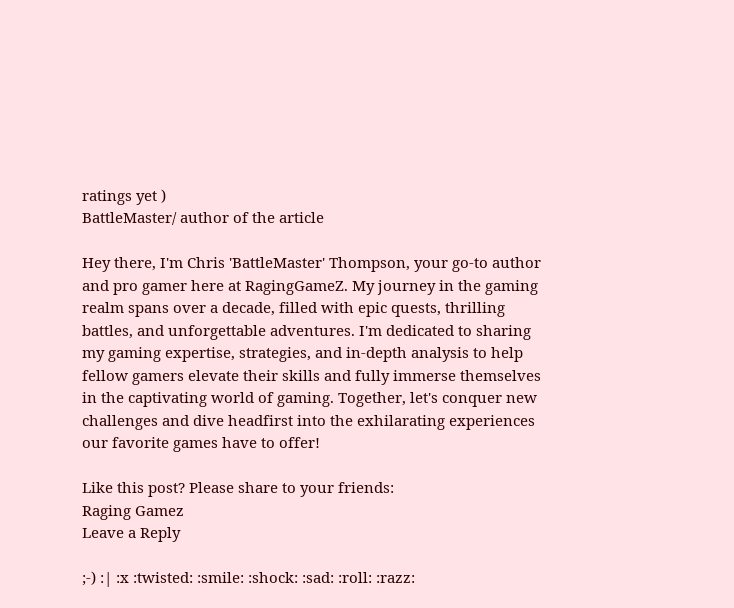ratings yet )
BattleMaster/ author of the article

Hey there, I'm Chris 'BattleMaster' Thompson, your go-to author and pro gamer here at RagingGameZ. My journey in the gaming realm spans over a decade, filled with epic quests, thrilling battles, and unforgettable adventures. I'm dedicated to sharing my gaming expertise, strategies, and in-depth analysis to help fellow gamers elevate their skills and fully immerse themselves in the captivating world of gaming. Together, let's conquer new challenges and dive headfirst into the exhilarating experiences our favorite games have to offer!

Like this post? Please share to your friends:
Raging Gamez
Leave a Reply

;-) :| :x :twisted: :smile: :shock: :sad: :roll: :razz: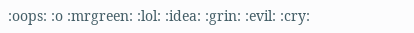:oops: :o :mrgreen: :lol: :idea: :grin: :evil: :cry: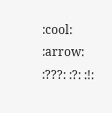:cool: :arrow: :???: :?: :!: